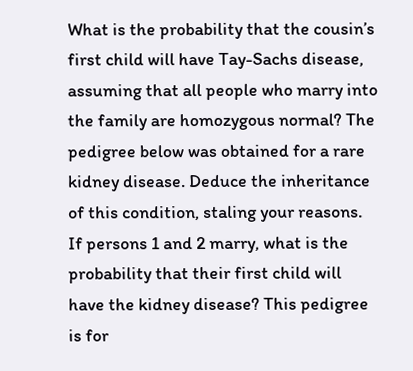What is the probability that the cousin’s first child will have Tay-Sachs disease, assuming that all people who marry into the family are homozygous normal? The pedigree below was obtained for a rare kidney disease. Deduce the inheritance of this condition, staling your reasons. If persons 1 and 2 marry, what is the probability that their first child will have the kidney disease? This pedigree is for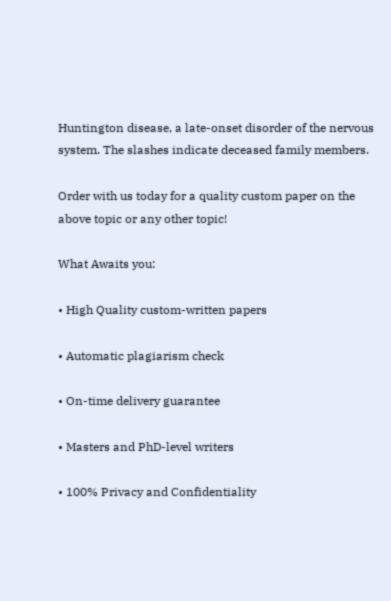Huntington disease, a late-onset disorder of the nervous system. The slashes indicate deceased family members.

Order with us today for a quality custom paper on the above topic or any other topic!

What Awaits you:

• High Quality custom-written papers

• Automatic plagiarism check

• On-time delivery guarantee

• Masters and PhD-level writers

• 100% Privacy and Confidentiality